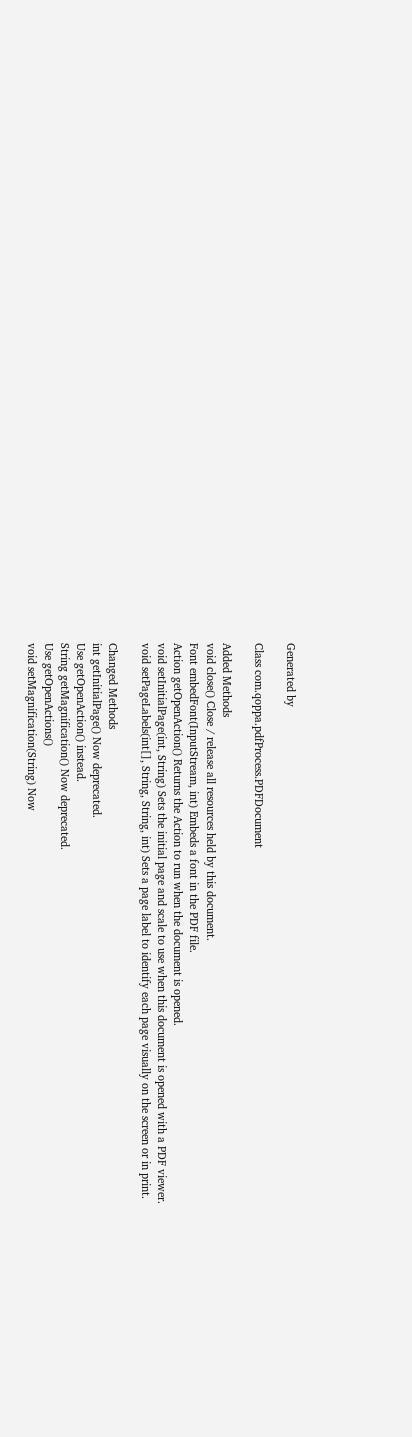Generated by

Class com.qoppa.pdfProcess.PDFDocument

Added Methods
void close() Close / release all resources held by this document.
Font embedFont(InputStream, int) Embeds a font in the PDF file.
Action getOpenAction() Returns the Action to run when the document is opened.
void setInitialPage(int, String) Sets the initial page and scale to use when this document is opened with a PDF viewer.
void setPageLabels(int[], String, String, int) Sets a page label to identify each page visually on the screen or in print.

Changed Methods
int getInitialPage() Now deprecated.
Use getOpenAction() instead.
String getMagnification() Now deprecated.
Use getOpenActions()
void setMagnification(String) Now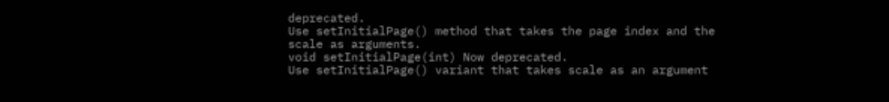deprecated.
Use setInitialPage() method that takes the page index and the scale as arguments.
void setInitialPage(int) Now deprecated.
Use setInitialPage() variant that takes scale as an argument